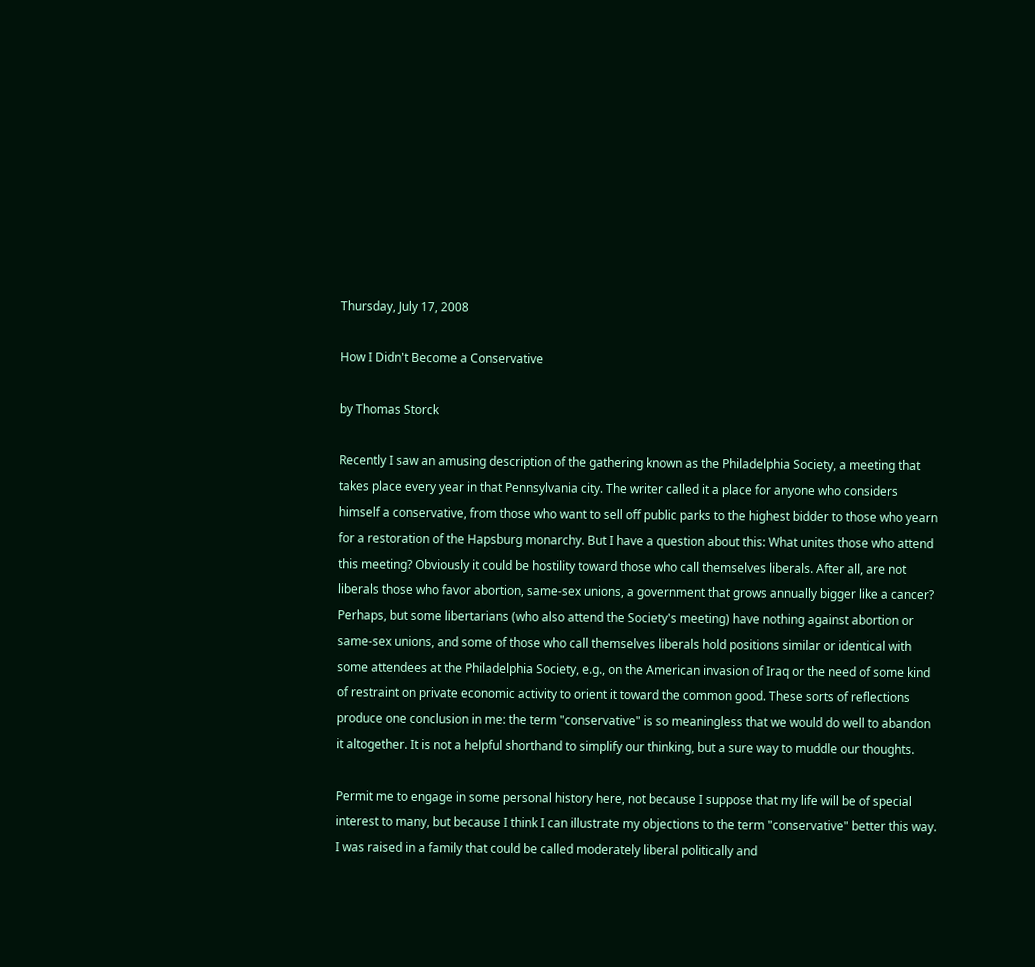Thursday, July 17, 2008

How I Didn't Become a Conservative

by Thomas Storck

Recently I saw an amusing description of the gathering known as the Philadelphia Society, a meeting that takes place every year in that Pennsylvania city. The writer called it a place for anyone who considers himself a conservative, from those who want to sell off public parks to the highest bidder to those who yearn for a restoration of the Hapsburg monarchy. But I have a question about this: What unites those who attend this meeting? Obviously it could be hostility toward those who call themselves liberals. After all, are not liberals those who favor abortion, same-sex unions, a government that grows annually bigger like a cancer? Perhaps, but some libertarians (who also attend the Society's meeting) have nothing against abortion or same-sex unions, and some of those who call themselves liberals hold positions similar or identical with some attendees at the Philadelphia Society, e.g., on the American invasion of Iraq or the need of some kind of restraint on private economic activity to orient it toward the common good. These sorts of reflections produce one conclusion in me: the term "conservative" is so meaningless that we would do well to abandon it altogether. It is not a helpful shorthand to simplify our thinking, but a sure way to muddle our thoughts.

Permit me to engage in some personal history here, not because I suppose that my life will be of special interest to many, but because I think I can illustrate my objections to the term "conservative" better this way. I was raised in a family that could be called moderately liberal politically and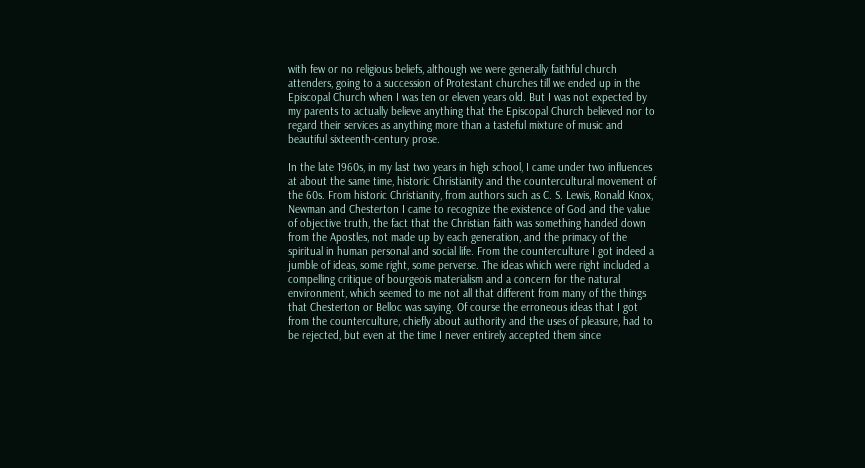with few or no religious beliefs, although we were generally faithful church attenders, going to a succession of Protestant churches till we ended up in the Episcopal Church when I was ten or eleven years old. But I was not expected by my parents to actually believe anything that the Episcopal Church believed nor to regard their services as anything more than a tasteful mixture of music and beautiful sixteenth-century prose.

In the late 1960s, in my last two years in high school, I came under two influences at about the same time, historic Christianity and the countercultural movement of the 60s. From historic Christianity, from authors such as C. S. Lewis, Ronald Knox, Newman and Chesterton I came to recognize the existence of God and the value of objective truth, the fact that the Christian faith was something handed down from the Apostles, not made up by each generation, and the primacy of the spiritual in human personal and social life. From the counterculture I got indeed a jumble of ideas, some right, some perverse. The ideas which were right included a compelling critique of bourgeois materialism and a concern for the natural environment, which seemed to me not all that different from many of the things that Chesterton or Belloc was saying. Of course the erroneous ideas that I got from the counterculture, chiefly about authority and the uses of pleasure, had to be rejected, but even at the time I never entirely accepted them since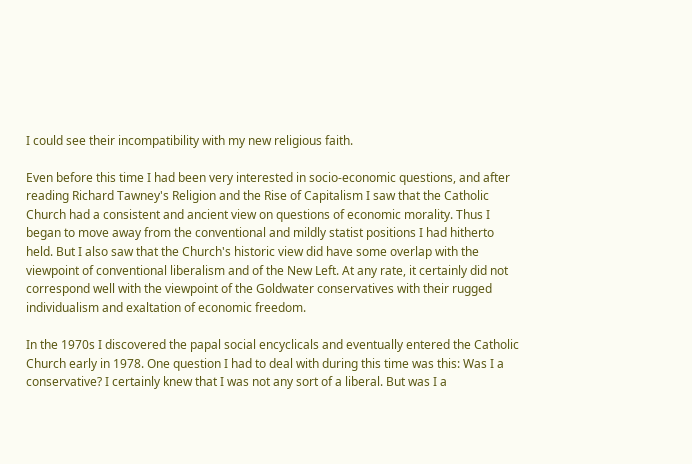I could see their incompatibility with my new religious faith.

Even before this time I had been very interested in socio-economic questions, and after reading Richard Tawney's Religion and the Rise of Capitalism I saw that the Catholic Church had a consistent and ancient view on questions of economic morality. Thus I began to move away from the conventional and mildly statist positions I had hitherto held. But I also saw that the Church's historic view did have some overlap with the viewpoint of conventional liberalism and of the New Left. At any rate, it certainly did not correspond well with the viewpoint of the Goldwater conservatives with their rugged individualism and exaltation of economic freedom.

In the 1970s I discovered the papal social encyclicals and eventually entered the Catholic Church early in 1978. One question I had to deal with during this time was this: Was I a conservative? I certainly knew that I was not any sort of a liberal. But was I a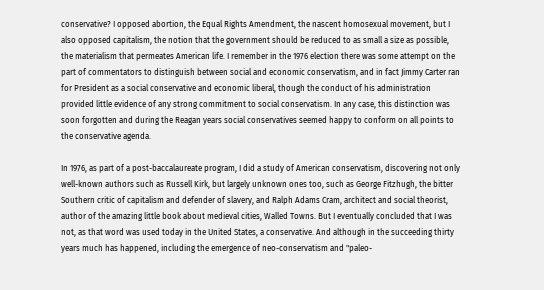conservative? I opposed abortion, the Equal Rights Amendment, the nascent homosexual movement, but I also opposed capitalism, the notion that the government should be reduced to as small a size as possible, the materialism that permeates American life. I remember in the 1976 election there was some attempt on the part of commentators to distinguish between social and economic conservatism, and in fact Jimmy Carter ran for President as a social conservative and economic liberal, though the conduct of his administration provided little evidence of any strong commitment to social conservatism. In any case, this distinction was soon forgotten and during the Reagan years social conservatives seemed happy to conform on all points to the conservative agenda.

In 1976, as part of a post-baccalaureate program, I did a study of American conservatism, discovering not only well-known authors such as Russell Kirk, but largely unknown ones too, such as George Fitzhugh, the bitter Southern critic of capitalism and defender of slavery, and Ralph Adams Cram, architect and social theorist, author of the amazing little book about medieval cities, Walled Towns. But I eventually concluded that I was not, as that word was used today in the United States, a conservative. And although in the succeeding thirty years much has happened, including the emergence of neo-conservatism and "paleo-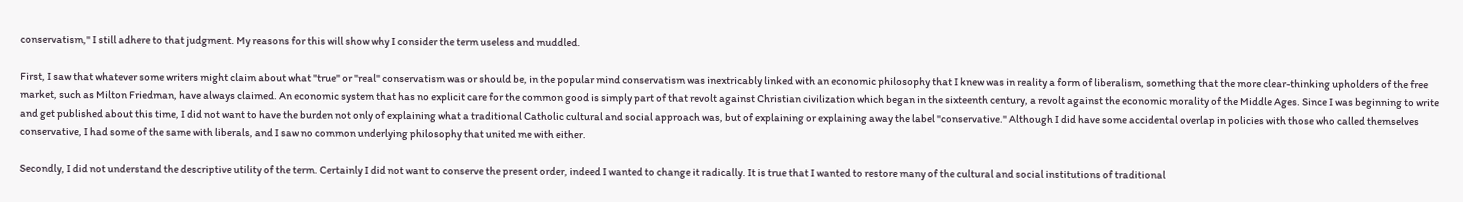conservatism," I still adhere to that judgment. My reasons for this will show why I consider the term useless and muddled.

First, I saw that whatever some writers might claim about what "true" or "real" conservatism was or should be, in the popular mind conservatism was inextricably linked with an economic philosophy that I knew was in reality a form of liberalism, something that the more clear-thinking upholders of the free market, such as Milton Friedman, have always claimed. An economic system that has no explicit care for the common good is simply part of that revolt against Christian civilization which began in the sixteenth century, a revolt against the economic morality of the Middle Ages. Since I was beginning to write and get published about this time, I did not want to have the burden not only of explaining what a traditional Catholic cultural and social approach was, but of explaining or explaining away the label "conservative." Although I did have some accidental overlap in policies with those who called themselves conservative, I had some of the same with liberals, and I saw no common underlying philosophy that united me with either.

Secondly, I did not understand the descriptive utility of the term. Certainly I did not want to conserve the present order, indeed I wanted to change it radically. It is true that I wanted to restore many of the cultural and social institutions of traditional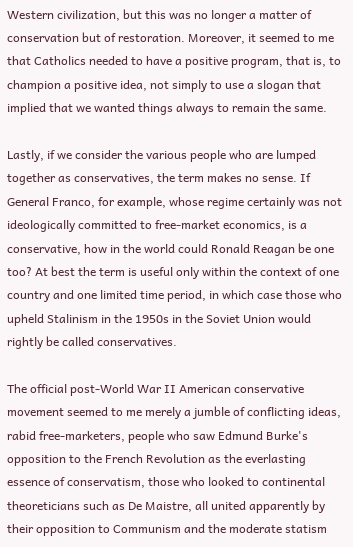Western civilization, but this was no longer a matter of conservation but of restoration. Moreover, it seemed to me that Catholics needed to have a positive program, that is, to champion a positive idea, not simply to use a slogan that implied that we wanted things always to remain the same.

Lastly, if we consider the various people who are lumped together as conservatives, the term makes no sense. If General Franco, for example, whose regime certainly was not ideologically committed to free-market economics, is a conservative, how in the world could Ronald Reagan be one too? At best the term is useful only within the context of one country and one limited time period, in which case those who upheld Stalinism in the 1950s in the Soviet Union would rightly be called conservatives.

The official post-World War II American conservative movement seemed to me merely a jumble of conflicting ideas, rabid free-marketers, people who saw Edmund Burke's opposition to the French Revolution as the everlasting essence of conservatism, those who looked to continental theoreticians such as De Maistre, all united apparently by their opposition to Communism and the moderate statism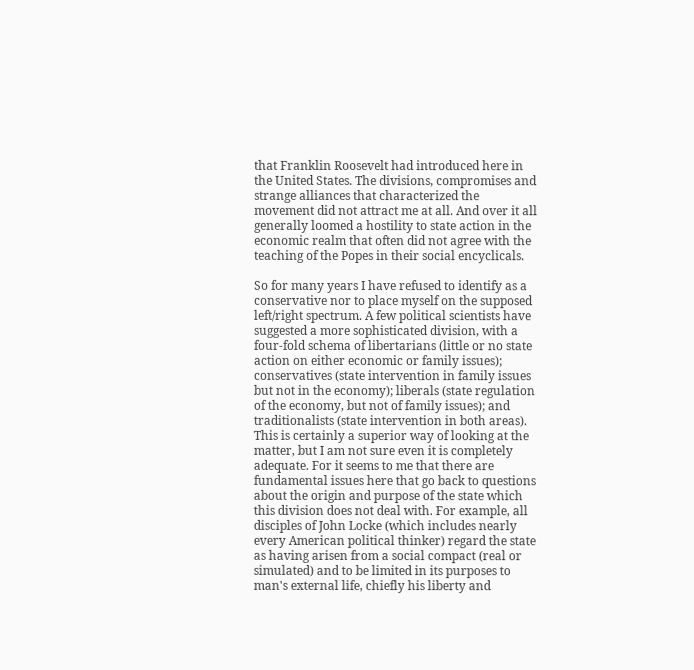that Franklin Roosevelt had introduced here in the United States. The divisions, compromises and strange alliances that characterized the movement did not attract me at all. And over it all generally loomed a hostility to state action in the economic realm that often did not agree with the teaching of the Popes in their social encyclicals.

So for many years I have refused to identify as a conservative nor to place myself on the supposed left/right spectrum. A few political scientists have suggested a more sophisticated division, with a four-fold schema of libertarians (little or no state action on either economic or family issues); conservatives (state intervention in family issues but not in the economy); liberals (state regulation of the economy, but not of family issues); and traditionalists (state intervention in both areas). This is certainly a superior way of looking at the matter, but I am not sure even it is completely adequate. For it seems to me that there are fundamental issues here that go back to questions about the origin and purpose of the state which this division does not deal with. For example, all disciples of John Locke (which includes nearly every American political thinker) regard the state as having arisen from a social compact (real or simulated) and to be limited in its purposes to man's external life, chiefly his liberty and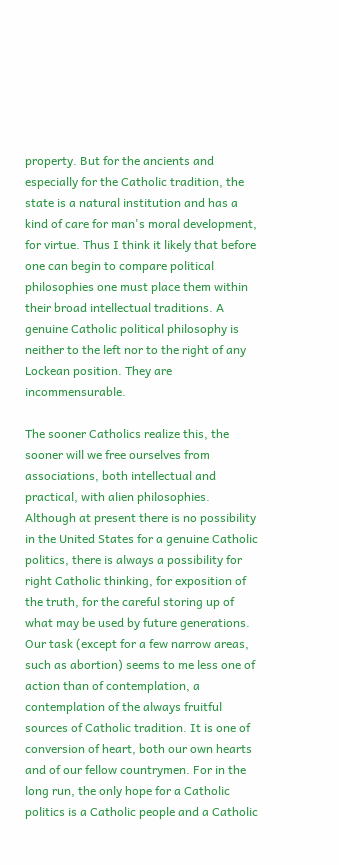property. But for the ancients and especially for the Catholic tradition, the state is a natural institution and has a kind of care for man's moral development, for virtue. Thus I think it likely that before one can begin to compare political philosophies one must place them within their broad intellectual traditions. A genuine Catholic political philosophy is neither to the left nor to the right of any Lockean position. They are incommensurable.

The sooner Catholics realize this, the sooner will we free ourselves from associations, both intellectual and practical, with alien philosophies. Although at present there is no possibility in the United States for a genuine Catholic politics, there is always a possibility for right Catholic thinking, for exposition of the truth, for the careful storing up of what may be used by future generations. Our task (except for a few narrow areas, such as abortion) seems to me less one of action than of contemplation, a contemplation of the always fruitful sources of Catholic tradition. It is one of conversion of heart, both our own hearts and of our fellow countrymen. For in the long run, the only hope for a Catholic politics is a Catholic people and a Catholic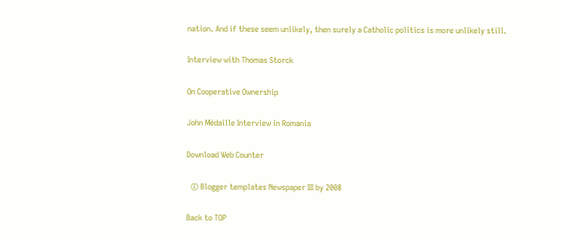nation. And if these seem unlikely, then surely a Catholic politics is more unlikely still.

Interview with Thomas Storck

On Cooperative Ownership

John Médaille Interview in Romania

Download Web Counter

  © Blogger templates Newspaper III by 2008

Back to TOP